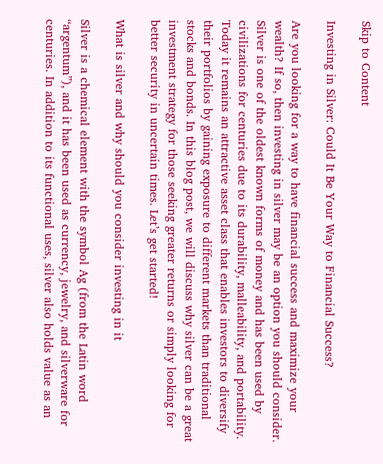Skip to Content

Investing in Silver: Could It Be Your Way to Financial Success?

Are you looking for a way to have financial success and maximize your wealth? If so, then investing in silver may be an option you should consider. Silver is one of the oldest known forms of money and has been used by civilizations for centuries due to its durability, malleability, and portability. Today it remains an attractive asset class that enables investors to diversify their portfolios by gaining exposure to different markets than traditional stocks and bonds. In this blog post, we will discuss why silver can be a great investment strategy for those seeking greater returns or simply looking for better security in uncertain times. Let’s get started!

What is silver and why should you consider investing in it

Silver is a chemical element with the symbol Ag (from the Latin word “argentum”), and it has been used as currency, jewelry, and silverware for centuries. In addition to its functional uses, silver also holds value as an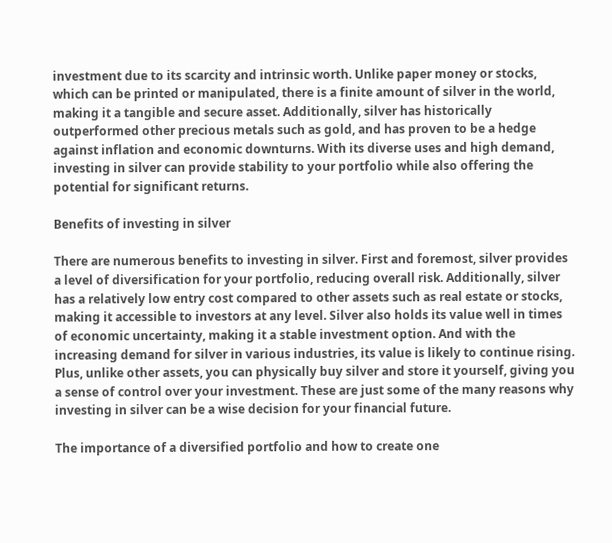investment due to its scarcity and intrinsic worth. Unlike paper money or stocks, which can be printed or manipulated, there is a finite amount of silver in the world, making it a tangible and secure asset. Additionally, silver has historically outperformed other precious metals such as gold, and has proven to be a hedge against inflation and economic downturns. With its diverse uses and high demand, investing in silver can provide stability to your portfolio while also offering the potential for significant returns.

Benefits of investing in silver

There are numerous benefits to investing in silver. First and foremost, silver provides a level of diversification for your portfolio, reducing overall risk. Additionally, silver has a relatively low entry cost compared to other assets such as real estate or stocks, making it accessible to investors at any level. Silver also holds its value well in times of economic uncertainty, making it a stable investment option. And with the increasing demand for silver in various industries, its value is likely to continue rising. Plus, unlike other assets, you can physically buy silver and store it yourself, giving you a sense of control over your investment. These are just some of the many reasons why investing in silver can be a wise decision for your financial future.

The importance of a diversified portfolio and how to create one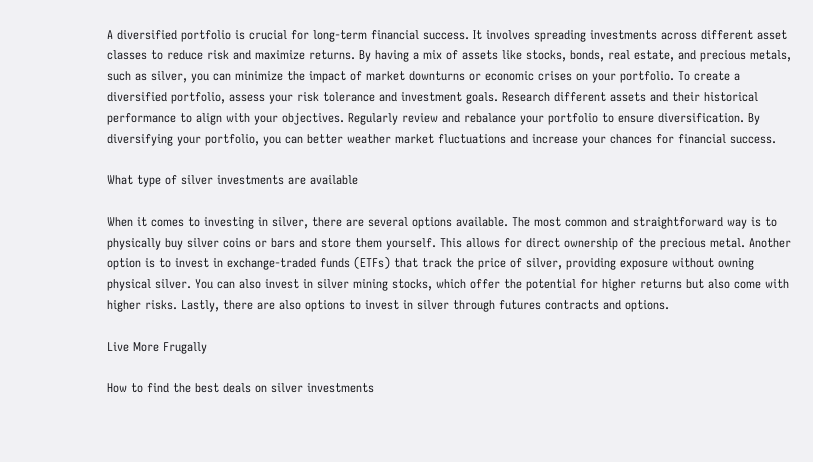A diversified portfolio is crucial for long-term financial success. It involves spreading investments across different asset classes to reduce risk and maximize returns. By having a mix of assets like stocks, bonds, real estate, and precious metals, such as silver, you can minimize the impact of market downturns or economic crises on your portfolio. To create a diversified portfolio, assess your risk tolerance and investment goals. Research different assets and their historical performance to align with your objectives. Regularly review and rebalance your portfolio to ensure diversification. By diversifying your portfolio, you can better weather market fluctuations and increase your chances for financial success.

What type of silver investments are available

When it comes to investing in silver, there are several options available. The most common and straightforward way is to physically buy silver coins or bars and store them yourself. This allows for direct ownership of the precious metal. Another option is to invest in exchange-traded funds (ETFs) that track the price of silver, providing exposure without owning physical silver. You can also invest in silver mining stocks, which offer the potential for higher returns but also come with higher risks. Lastly, there are also options to invest in silver through futures contracts and options.

Live More Frugally

How to find the best deals on silver investments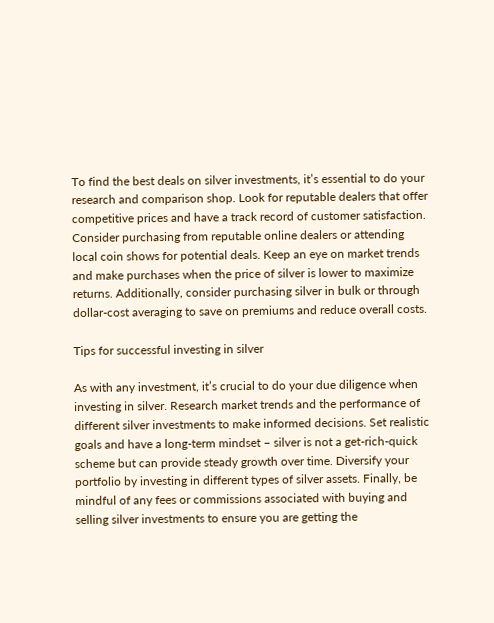To find the best deals on silver investments, it’s essential to do your research and comparison shop. Look for reputable dealers that offer competitive prices and have a track record of customer satisfaction. Consider purchasing from reputable online dealers or attending local coin shows for potential deals. Keep an eye on market trends and make purchases when the price of silver is lower to maximize returns. Additionally, consider purchasing silver in bulk or through dollar-cost averaging to save on premiums and reduce overall costs.

Tips for successful investing in silver

As with any investment, it’s crucial to do your due diligence when investing in silver. Research market trends and the performance of different silver investments to make informed decisions. Set realistic goals and have a long-term mindset – silver is not a get-rich-quick scheme but can provide steady growth over time. Diversify your portfolio by investing in different types of silver assets. Finally, be mindful of any fees or commissions associated with buying and selling silver investments to ensure you are getting the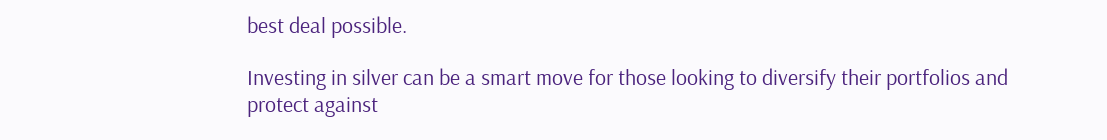best deal possible.

Investing in silver can be a smart move for those looking to diversify their portfolios and protect against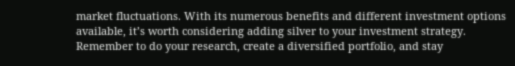market fluctuations. With its numerous benefits and different investment options available, it’s worth considering adding silver to your investment strategy. Remember to do your research, create a diversified portfolio, and stay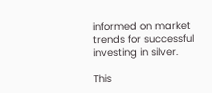informed on market trends for successful investing in silver.

This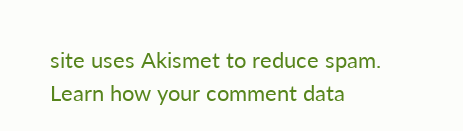site uses Akismet to reduce spam. Learn how your comment data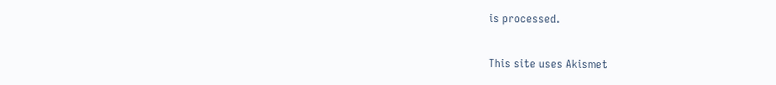is processed.

This site uses Akismet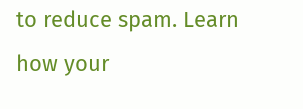to reduce spam. Learn how your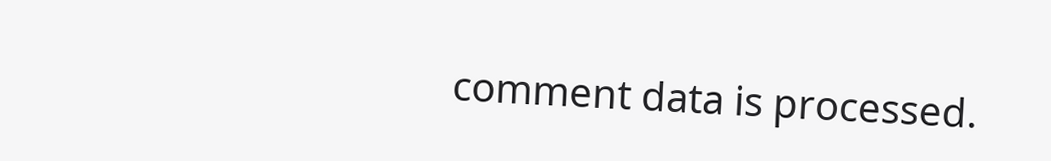comment data is processed.